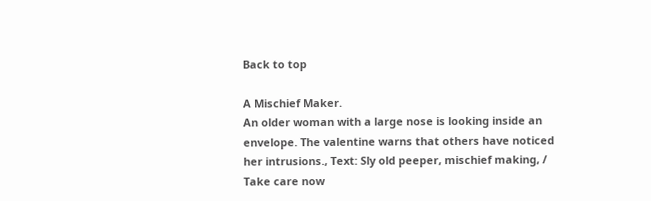Back to top

A Mischief Maker.
An older woman with a large nose is looking inside an envelope. The valentine warns that others have noticed her intrusions., Text: Sly old peeper, mischief making, / Take care now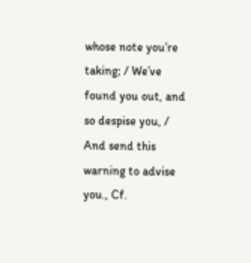whose note you’re taking; / We’ve found you out, and so despise you, / And send this warning to advise you., Cf.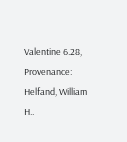Valentine 6.28, Provenance: Helfand, William H..